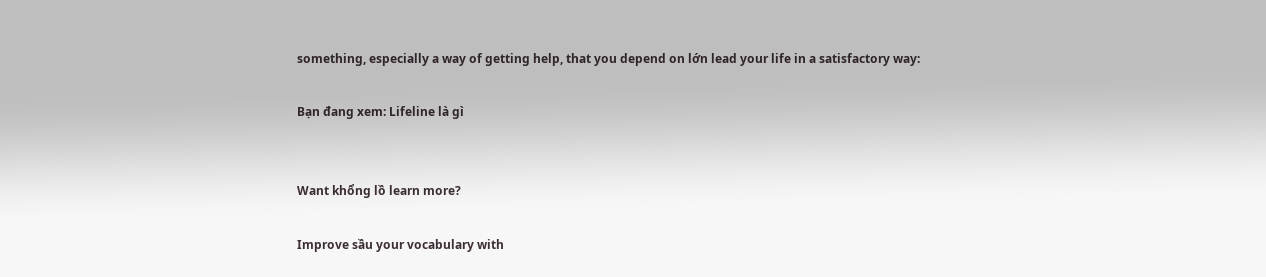something, especially a way of getting help, that you depend on lớn lead your life in a satisfactory way:

Bạn đang xem: Lifeline là gì


Want khổng lồ learn more?

Improve sầu your vocabulary with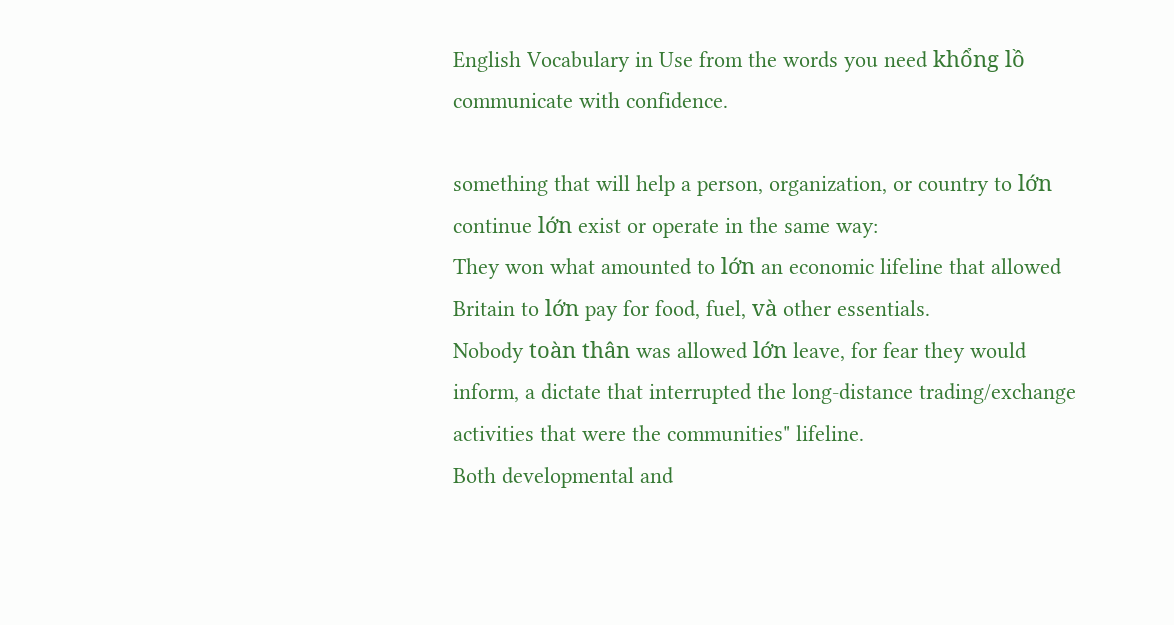English Vocabulary in Use from the words you need khổng lồ communicate with confidence.

something that will help a person, organization, or country to lớn continue lớn exist or operate in the same way:
They won what amounted to lớn an economic lifeline that allowed Britain to lớn pay for food, fuel, và other essentials.
Nobody toàn thân was allowed lớn leave, for fear they would inform, a dictate that interrupted the long-distance trading/exchange activities that were the communities" lifeline.
Both developmental and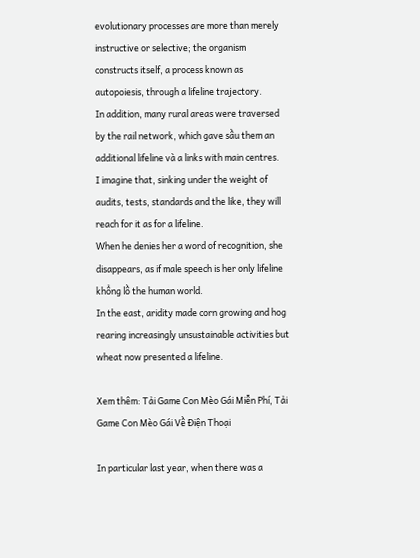evolutionary processes are more than merely instructive or selective; the organism constructs itself, a process known as autopoiesis, through a lifeline trajectory.
In addition, many rural areas were traversed by the rail network, which gave sầu them an additional lifeline và a links with main centres.
I imagine that, sinking under the weight of audits, tests, standards and the like, they will reach for it as for a lifeline.
When he denies her a word of recognition, she disappears, as if male speech is her only lifeline khổng lồ the human world.
In the east, aridity made corn growing and hog rearing increasingly unsustainable activities but wheat now presented a lifeline.

Xem thêm: Tải Game Con Mèo Gái Miễn Phí, Tải Game Con Mèo Gái Về Điện Thoại

In particular last year, when there was a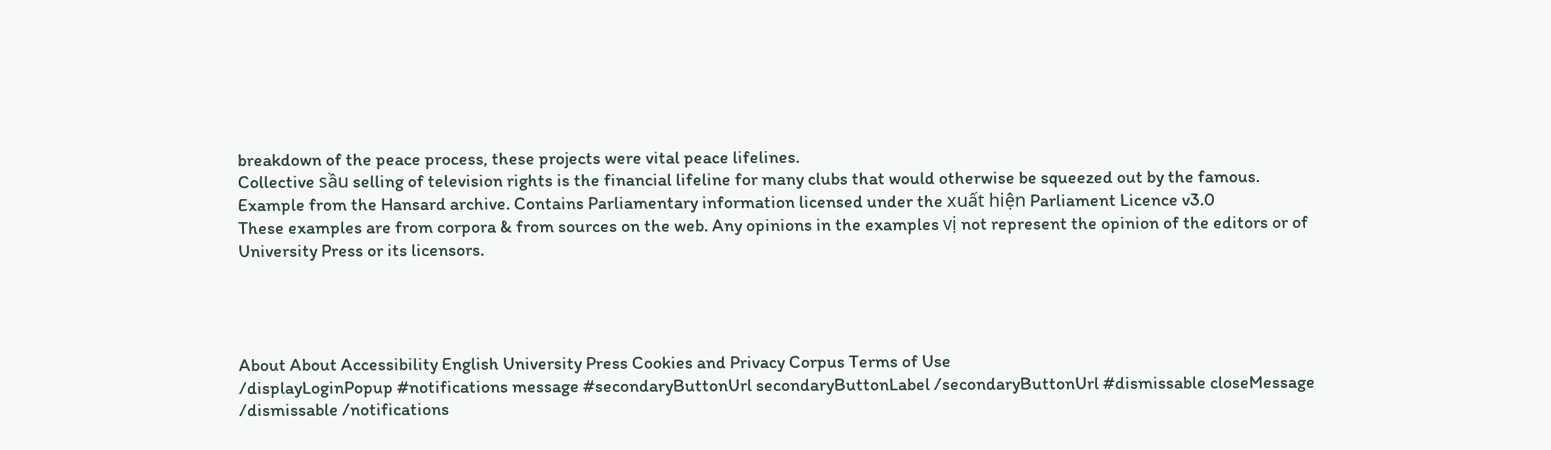breakdown of the peace process, these projects were vital peace lifelines.
Collective sầu selling of television rights is the financial lifeline for many clubs that would otherwise be squeezed out by the famous.
Example from the Hansard archive. Contains Parliamentary information licensed under the xuất hiện Parliament Licence v3.0
These examples are from corpora & from sources on the web. Any opinions in the examples vị not represent the opinion of the editors or of University Press or its licensors.




About About Accessibility English University Press Cookies and Privacy Corpus Terms of Use
/displayLoginPopup #notifications message #secondaryButtonUrl secondaryButtonLabel /secondaryButtonUrl #dismissable closeMessage /dismissable /notifications